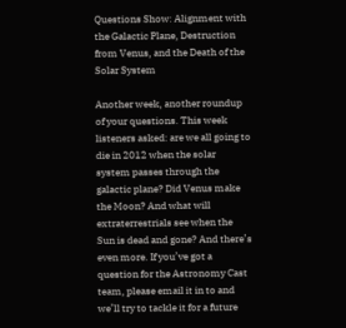Questions Show: Alignment with the Galactic Plane, Destruction from Venus, and the Death of the Solar System

Another week, another roundup of your questions. This week listeners asked: are we all going to die in 2012 when the solar system passes through the galactic plane? Did Venus make the Moon? And what will extraterrestrials see when the Sun is dead and gone? And there’s even more. If you’ve got a question for the Astronomy Cast team, please email it in to and we’ll try to tackle it for a future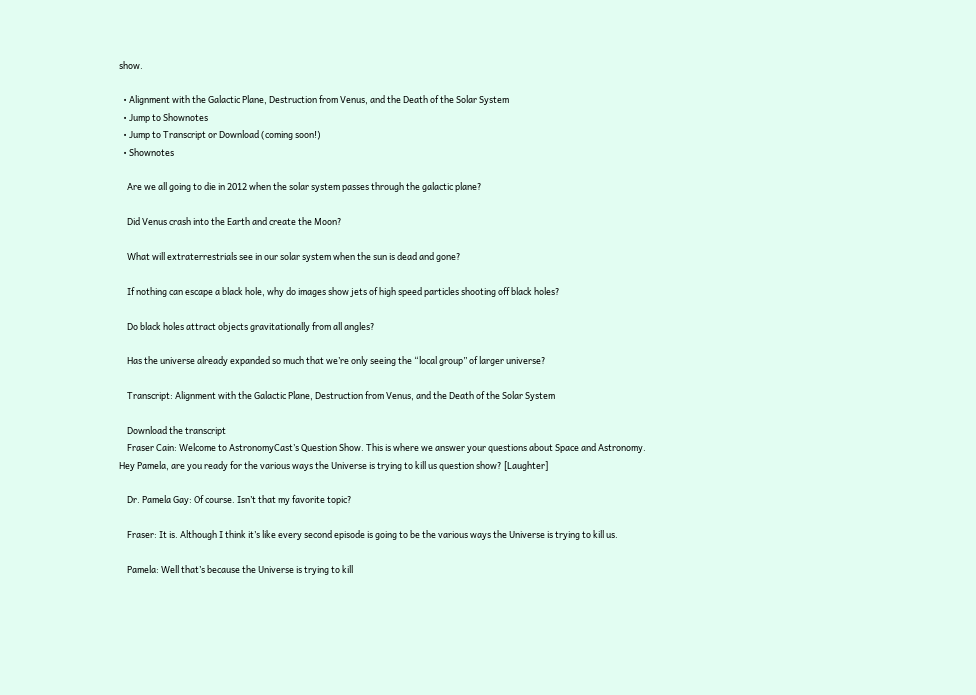show.

  • Alignment with the Galactic Plane, Destruction from Venus, and the Death of the Solar System
  • Jump to Shownotes
  • Jump to Transcript or Download (coming soon!)
  • Shownotes

    Are we all going to die in 2012 when the solar system passes through the galactic plane?

    Did Venus crash into the Earth and create the Moon?

    What will extraterrestrials see in our solar system when the sun is dead and gone?

    If nothing can escape a black hole, why do images show jets of high speed particles shooting off black holes?

    Do black holes attract objects gravitationally from all angles?

    Has the universe already expanded so much that we’re only seeing the “local group” of larger universe?

    Transcript: Alignment with the Galactic Plane, Destruction from Venus, and the Death of the Solar System

    Download the transcript
    Fraser Cain: Welcome to AstronomyCast’s Question Show. This is where we answer your questions about Space and Astronomy. Hey Pamela, are you ready for the various ways the Universe is trying to kill us question show? [Laughter]

    Dr. Pamela Gay: Of course. Isn’t that my favorite topic?

    Fraser: It is. Although I think it’s like every second episode is going to be the various ways the Universe is trying to kill us.

    Pamela: Well that’s because the Universe is trying to kill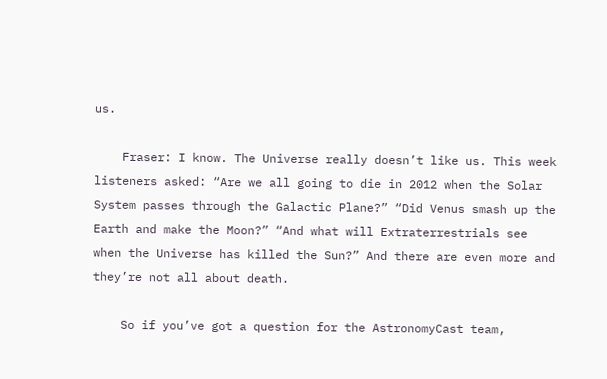us.

    Fraser: I know. The Universe really doesn’t like us. This week listeners asked: “Are we all going to die in 2012 when the Solar System passes through the Galactic Plane?” “Did Venus smash up the Earth and make the Moon?” “And what will Extraterrestrials see when the Universe has killed the Sun?” And there are even more and they’re not all about death.

    So if you’ve got a question for the AstronomyCast team,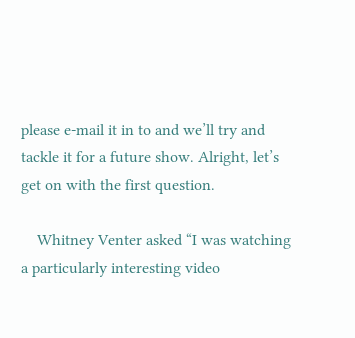please e-mail it in to and we’ll try and tackle it for a future show. Alright, let’s get on with the first question.

    Whitney Venter asked “I was watching a particularly interesting video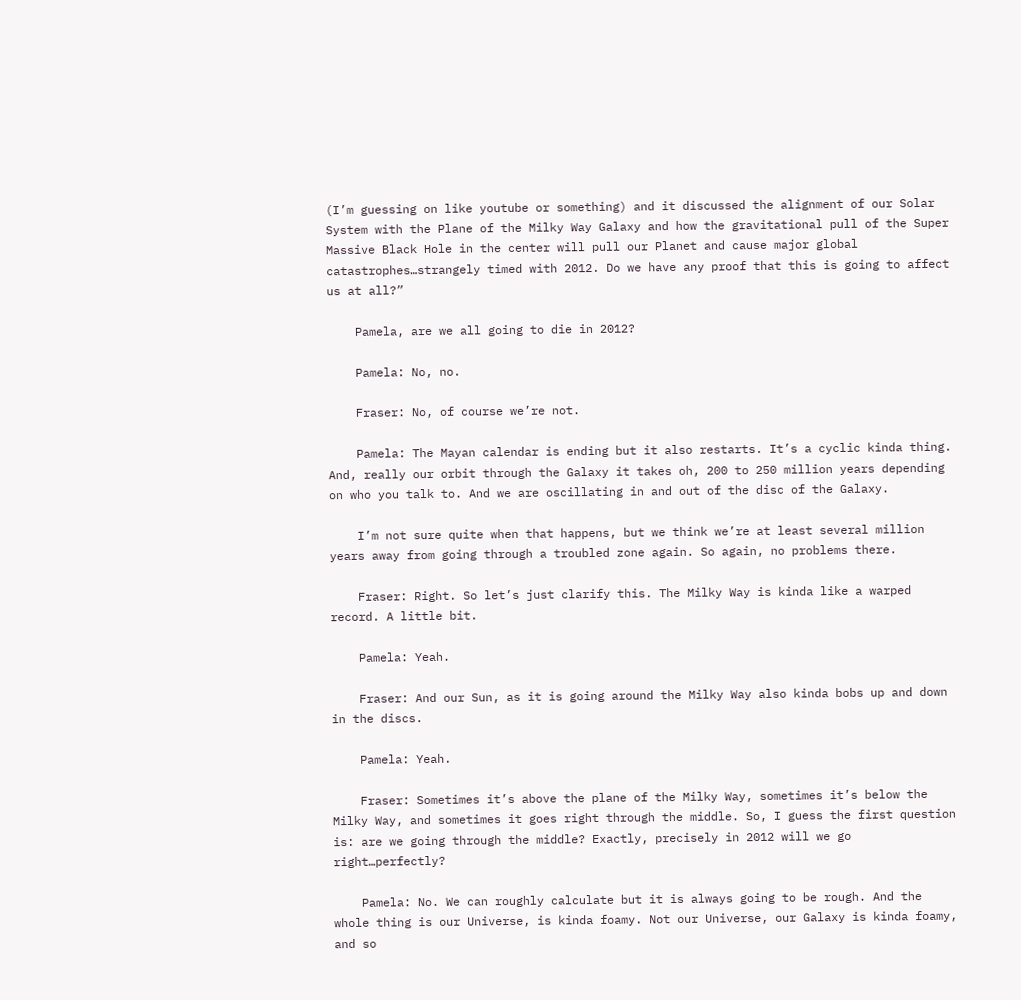(I’m guessing on like youtube or something) and it discussed the alignment of our Solar System with the Plane of the Milky Way Galaxy and how the gravitational pull of the Super Massive Black Hole in the center will pull our Planet and cause major global catastrophes…strangely timed with 2012. Do we have any proof that this is going to affect us at all?”

    Pamela, are we all going to die in 2012?

    Pamela: No, no.

    Fraser: No, of course we’re not.

    Pamela: The Mayan calendar is ending but it also restarts. It’s a cyclic kinda thing. And, really our orbit through the Galaxy it takes oh, 200 to 250 million years depending on who you talk to. And we are oscillating in and out of the disc of the Galaxy.

    I’m not sure quite when that happens, but we think we’re at least several million years away from going through a troubled zone again. So again, no problems there.

    Fraser: Right. So let’s just clarify this. The Milky Way is kinda like a warped record. A little bit.

    Pamela: Yeah.

    Fraser: And our Sun, as it is going around the Milky Way also kinda bobs up and down in the discs.

    Pamela: Yeah.

    Fraser: Sometimes it’s above the plane of the Milky Way, sometimes it’s below the Milky Way, and sometimes it goes right through the middle. So, I guess the first question is: are we going through the middle? Exactly, precisely in 2012 will we go right…perfectly?

    Pamela: No. We can roughly calculate but it is always going to be rough. And the whole thing is our Universe, is kinda foamy. Not our Universe, our Galaxy is kinda foamy, and so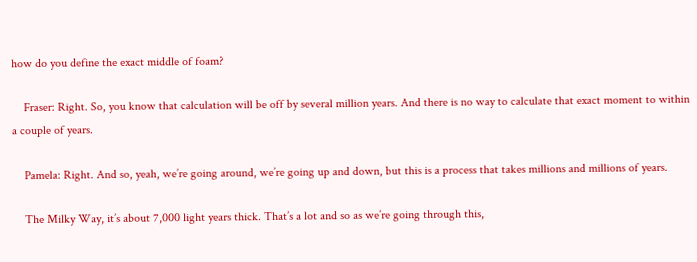how do you define the exact middle of foam?

    Fraser: Right. So, you know that calculation will be off by several million years. And there is no way to calculate that exact moment to within a couple of years.

    Pamela: Right. And so, yeah, we’re going around, we’re going up and down, but this is a process that takes millions and millions of years.

    The Milky Way, it’s about 7,000 light years thick. That’s a lot and so as we’re going through this,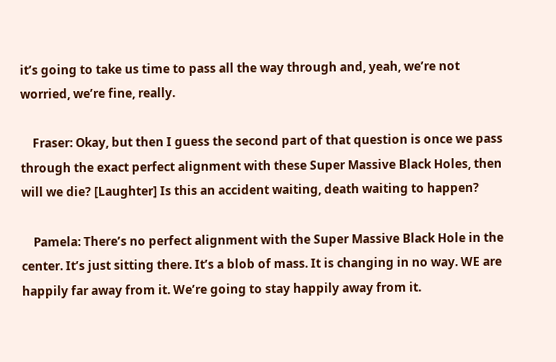it’s going to take us time to pass all the way through and, yeah, we’re not worried, we’re fine, really.

    Fraser: Okay, but then I guess the second part of that question is once we pass through the exact perfect alignment with these Super Massive Black Holes, then will we die? [Laughter] Is this an accident waiting, death waiting to happen?

    Pamela: There’s no perfect alignment with the Super Massive Black Hole in the center. It’s just sitting there. It’s a blob of mass. It is changing in no way. WE are happily far away from it. We’re going to stay happily away from it.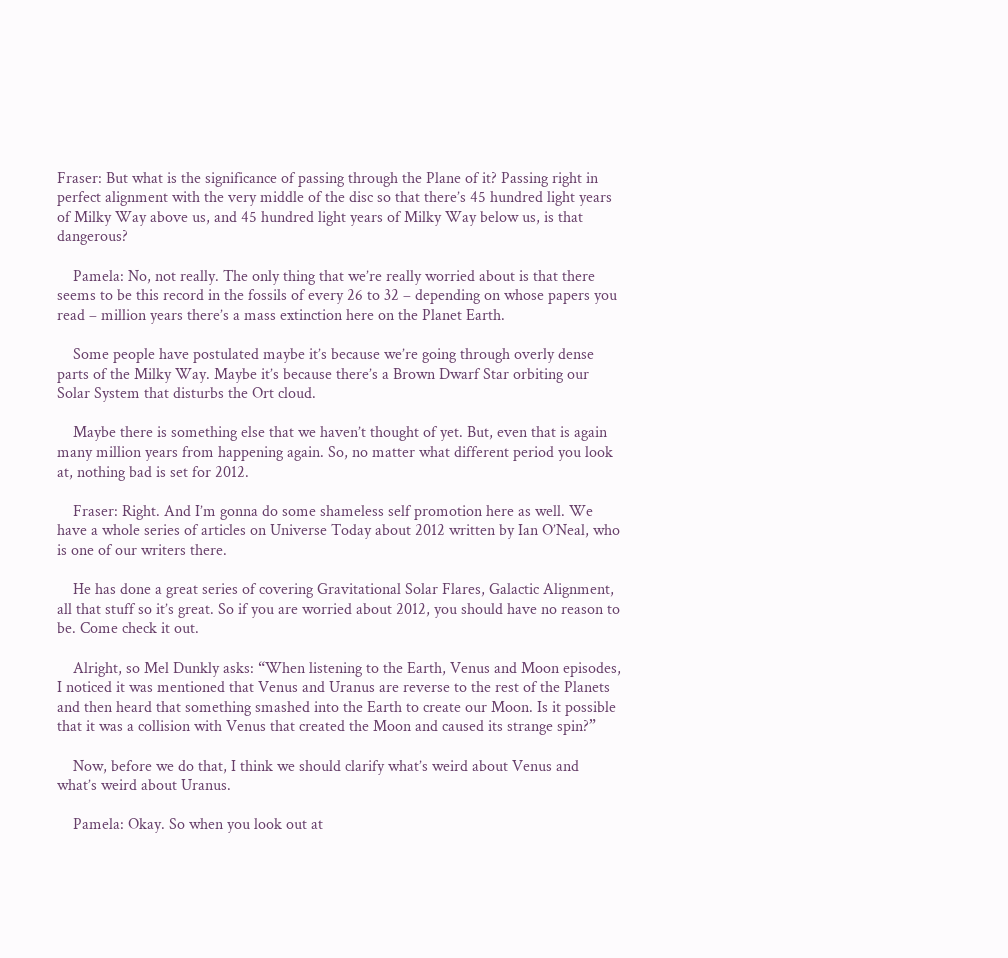Fraser: But what is the significance of passing through the Plane of it? Passing right in perfect alignment with the very middle of the disc so that there’s 45 hundred light years of Milky Way above us, and 45 hundred light years of Milky Way below us, is that dangerous?

    Pamela: No, not really. The only thing that we’re really worried about is that there seems to be this record in the fossils of every 26 to 32 – depending on whose papers you read – million years there’s a mass extinction here on the Planet Earth.

    Some people have postulated maybe it’s because we’re going through overly dense parts of the Milky Way. Maybe it’s because there’s a Brown Dwarf Star orbiting our Solar System that disturbs the Ort cloud.

    Maybe there is something else that we haven’t thought of yet. But, even that is again many million years from happening again. So, no matter what different period you look at, nothing bad is set for 2012.

    Fraser: Right. And I’m gonna do some shameless self promotion here as well. We have a whole series of articles on Universe Today about 2012 written by Ian O’Neal, who is one of our writers there.

    He has done a great series of covering Gravitational Solar Flares, Galactic Alignment, all that stuff so it’s great. So if you are worried about 2012, you should have no reason to be. Come check it out.

    Alright, so Mel Dunkly asks: “When listening to the Earth, Venus and Moon episodes, I noticed it was mentioned that Venus and Uranus are reverse to the rest of the Planets and then heard that something smashed into the Earth to create our Moon. Is it possible that it was a collision with Venus that created the Moon and caused its strange spin?”

    Now, before we do that, I think we should clarify what’s weird about Venus and what’s weird about Uranus.

    Pamela: Okay. So when you look out at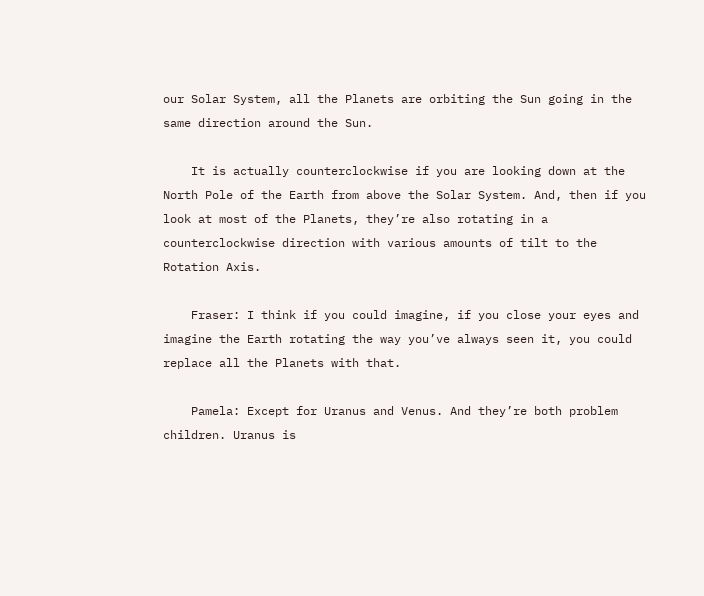our Solar System, all the Planets are orbiting the Sun going in the same direction around the Sun.

    It is actually counterclockwise if you are looking down at the North Pole of the Earth from above the Solar System. And, then if you look at most of the Planets, they’re also rotating in a counterclockwise direction with various amounts of tilt to the Rotation Axis.

    Fraser: I think if you could imagine, if you close your eyes and imagine the Earth rotating the way you’ve always seen it, you could replace all the Planets with that.

    Pamela: Except for Uranus and Venus. And they’re both problem children. Uranus is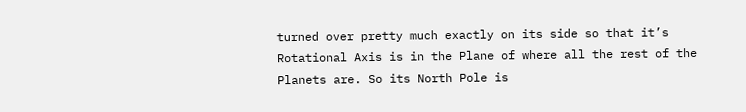turned over pretty much exactly on its side so that it’s Rotational Axis is in the Plane of where all the rest of the Planets are. So its North Pole is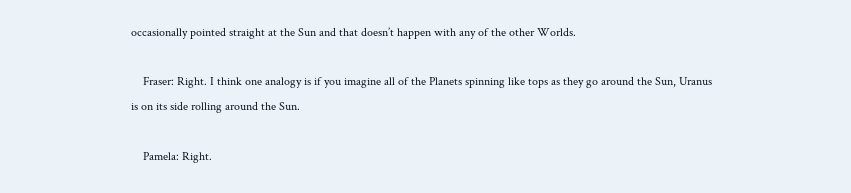occasionally pointed straight at the Sun and that doesn’t happen with any of the other Worlds.

    Fraser: Right. I think one analogy is if you imagine all of the Planets spinning like tops as they go around the Sun, Uranus is on its side rolling around the Sun.

    Pamela: Right.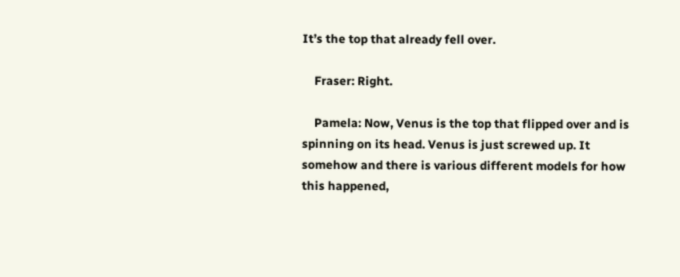It’s the top that already fell over.

    Fraser: Right.

    Pamela: Now, Venus is the top that flipped over and is spinning on its head. Venus is just screwed up. It somehow and there is various different models for how this happened,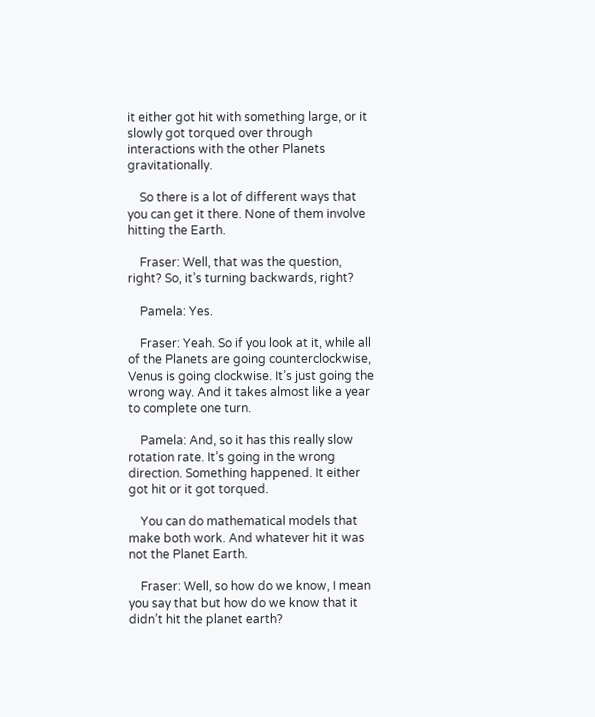it either got hit with something large, or it slowly got torqued over through interactions with the other Planets gravitationally.

    So there is a lot of different ways that you can get it there. None of them involve hitting the Earth.

    Fraser: Well, that was the question, right? So, it’s turning backwards, right?

    Pamela: Yes.

    Fraser: Yeah. So if you look at it, while all of the Planets are going counterclockwise, Venus is going clockwise. It’s just going the wrong way. And it takes almost like a year to complete one turn.

    Pamela: And, so it has this really slow rotation rate. It’s going in the wrong direction. Something happened. It either got hit or it got torqued.

    You can do mathematical models that make both work. And whatever hit it was not the Planet Earth.

    Fraser: Well, so how do we know, I mean you say that but how do we know that it didn’t hit the planet earth?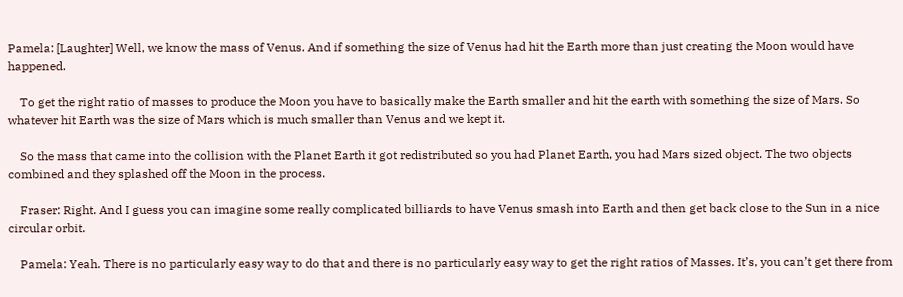Pamela: [Laughter] Well, we know the mass of Venus. And if something the size of Venus had hit the Earth more than just creating the Moon would have happened.

    To get the right ratio of masses to produce the Moon you have to basically make the Earth smaller and hit the earth with something the size of Mars. So whatever hit Earth was the size of Mars which is much smaller than Venus and we kept it.

    So the mass that came into the collision with the Planet Earth it got redistributed so you had Planet Earth, you had Mars sized object. The two objects combined and they splashed off the Moon in the process.

    Fraser: Right. And I guess you can imagine some really complicated billiards to have Venus smash into Earth and then get back close to the Sun in a nice circular orbit.

    Pamela: Yeah. There is no particularly easy way to do that and there is no particularly easy way to get the right ratios of Masses. It’s, you can’t get there from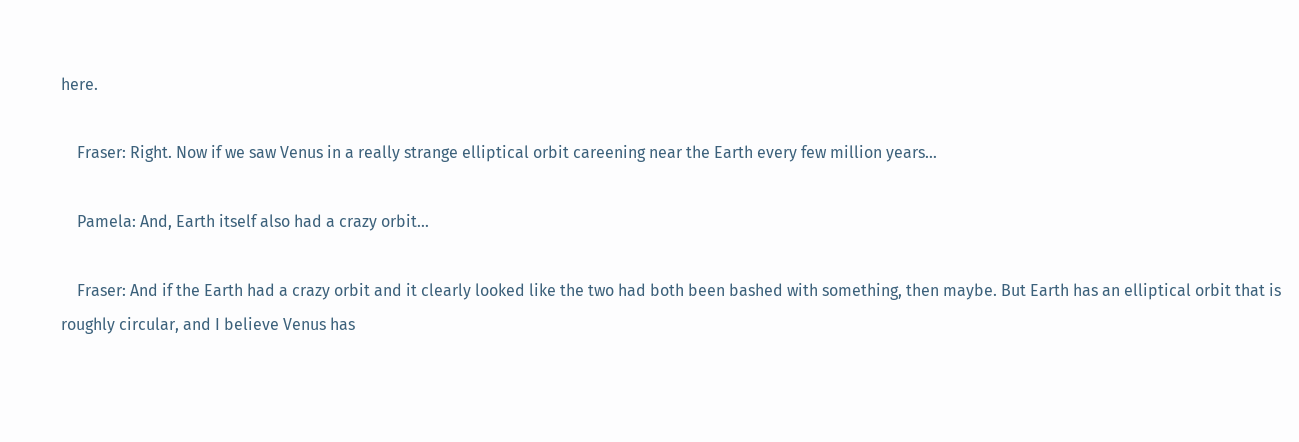here.

    Fraser: Right. Now if we saw Venus in a really strange elliptical orbit careening near the Earth every few million years…

    Pamela: And, Earth itself also had a crazy orbit…

    Fraser: And if the Earth had a crazy orbit and it clearly looked like the two had both been bashed with something, then maybe. But Earth has an elliptical orbit that is roughly circular, and I believe Venus has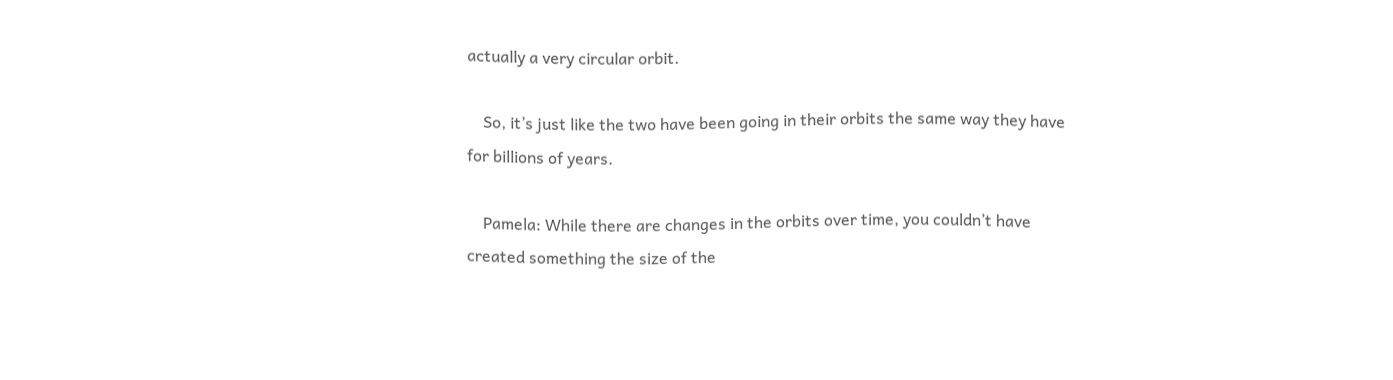actually a very circular orbit.

    So, it’s just like the two have been going in their orbits the same way they have for billions of years.

    Pamela: While there are changes in the orbits over time, you couldn’t have created something the size of the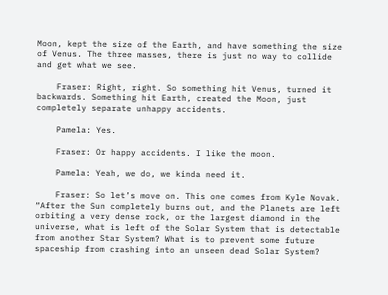Moon, kept the size of the Earth, and have something the size of Venus. The three masses, there is just no way to collide and get what we see.

    Fraser: Right, right. So something hit Venus, turned it backwards. Something hit Earth, created the Moon, just completely separate unhappy accidents.

    Pamela: Yes.

    Fraser: Or happy accidents. I like the moon.

    Pamela: Yeah, we do, we kinda need it.

    Fraser: So let’s move on. This one comes from Kyle Novak. “After the Sun completely burns out, and the Planets are left orbiting a very dense rock, or the largest diamond in the universe, what is left of the Solar System that is detectable from another Star System? What is to prevent some future spaceship from crashing into an unseen dead Solar System?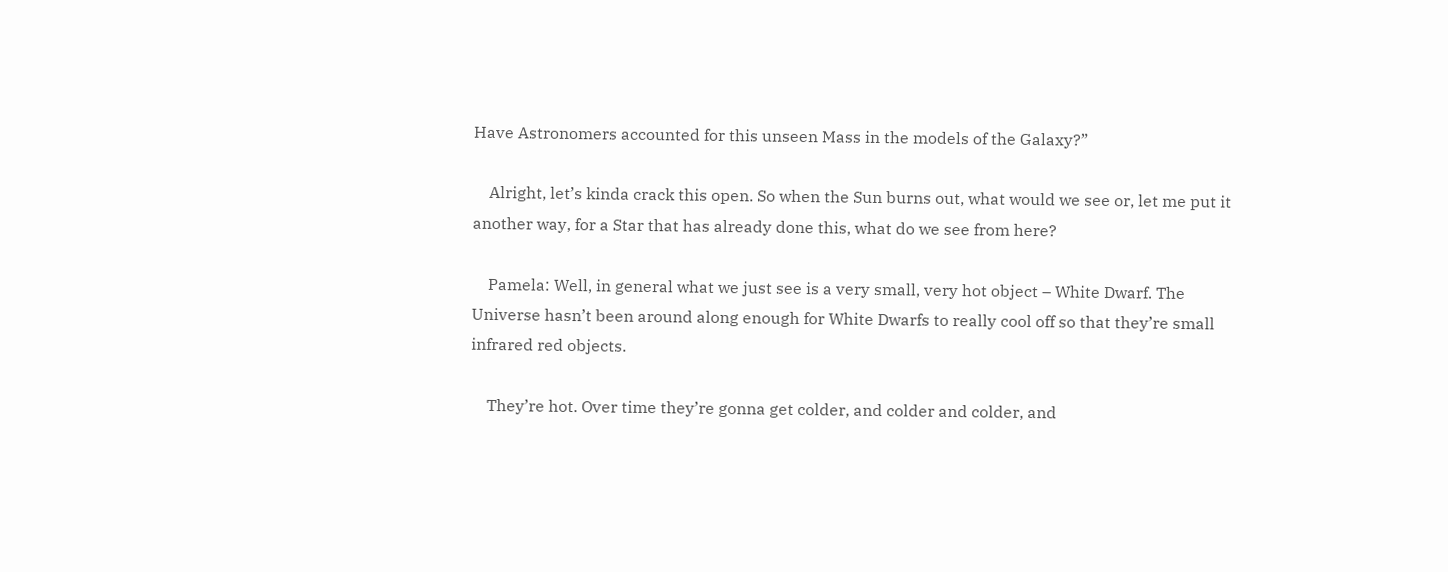Have Astronomers accounted for this unseen Mass in the models of the Galaxy?”

    Alright, let’s kinda crack this open. So when the Sun burns out, what would we see or, let me put it another way, for a Star that has already done this, what do we see from here?

    Pamela: Well, in general what we just see is a very small, very hot object – White Dwarf. The Universe hasn’t been around along enough for White Dwarfs to really cool off so that they’re small infrared red objects.

    They’re hot. Over time they’re gonna get colder, and colder and colder, and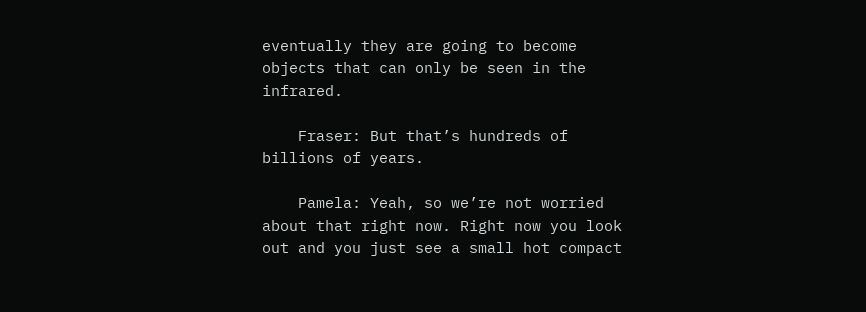eventually they are going to become objects that can only be seen in the infrared.

    Fraser: But that’s hundreds of billions of years.

    Pamela: Yeah, so we’re not worried about that right now. Right now you look out and you just see a small hot compact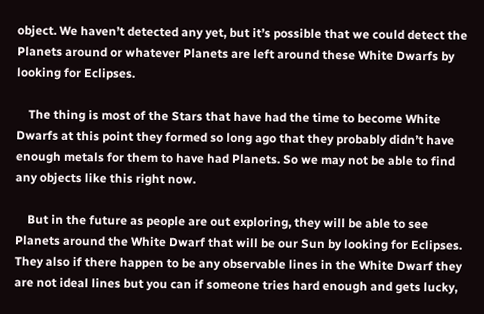object. We haven’t detected any yet, but it’s possible that we could detect the Planets around or whatever Planets are left around these White Dwarfs by looking for Eclipses.

    The thing is most of the Stars that have had the time to become White Dwarfs at this point they formed so long ago that they probably didn’t have enough metals for them to have had Planets. So we may not be able to find any objects like this right now.

    But in the future as people are out exploring, they will be able to see Planets around the White Dwarf that will be our Sun by looking for Eclipses. They also if there happen to be any observable lines in the White Dwarf they are not ideal lines but you can if someone tries hard enough and gets lucky,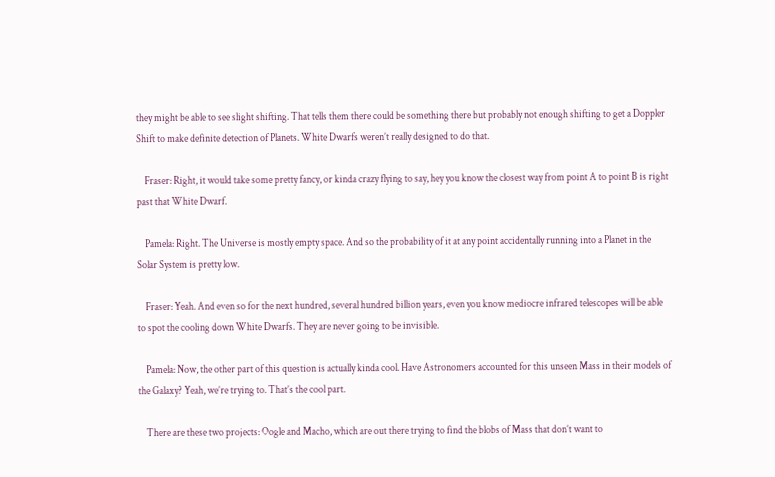they might be able to see slight shifting. That tells them there could be something there but probably not enough shifting to get a Doppler Shift to make definite detection of Planets. White Dwarfs weren’t really designed to do that.

    Fraser: Right, it would take some pretty fancy, or kinda crazy flying to say, hey you know the closest way from point A to point B is right past that White Dwarf.

    Pamela: Right. The Universe is mostly empty space. And so the probability of it at any point accidentally running into a Planet in the Solar System is pretty low.

    Fraser: Yeah. And even so for the next hundred, several hundred billion years, even you know mediocre infrared telescopes will be able to spot the cooling down White Dwarfs. They are never going to be invisible.

    Pamela: Now, the other part of this question is actually kinda cool. Have Astronomers accounted for this unseen Mass in their models of the Galaxy? Yeah, we’re trying to. That’s the cool part.

    There are these two projects: Oogle and Macho, which are out there trying to find the blobs of Mass that don’t want to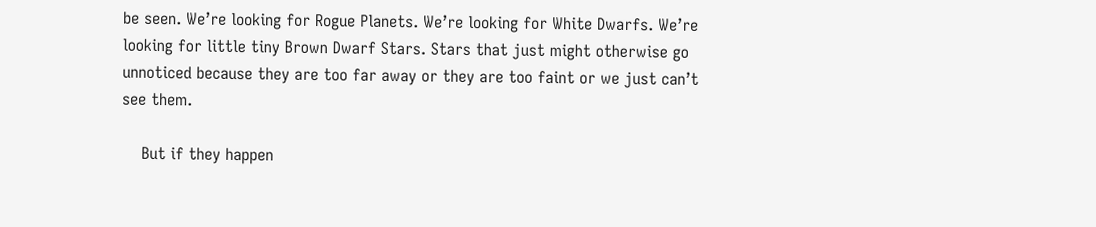be seen. We’re looking for Rogue Planets. We’re looking for White Dwarfs. We’re looking for little tiny Brown Dwarf Stars. Stars that just might otherwise go unnoticed because they are too far away or they are too faint or we just can’t see them.

    But if they happen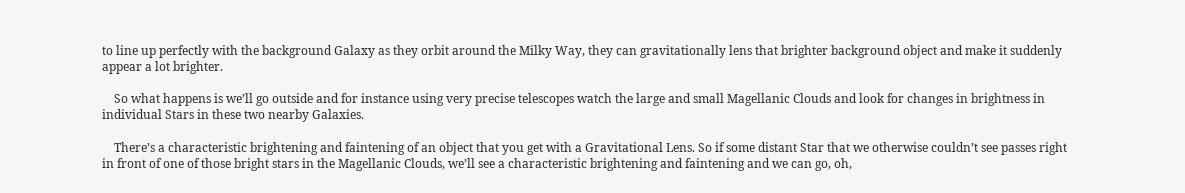to line up perfectly with the background Galaxy as they orbit around the Milky Way, they can gravitationally lens that brighter background object and make it suddenly appear a lot brighter.

    So what happens is we’ll go outside and for instance using very precise telescopes watch the large and small Magellanic Clouds and look for changes in brightness in individual Stars in these two nearby Galaxies.

    There’s a characteristic brightening and faintening of an object that you get with a Gravitational Lens. So if some distant Star that we otherwise couldn’t see passes right in front of one of those bright stars in the Magellanic Clouds, we’ll see a characteristic brightening and faintening and we can go, oh,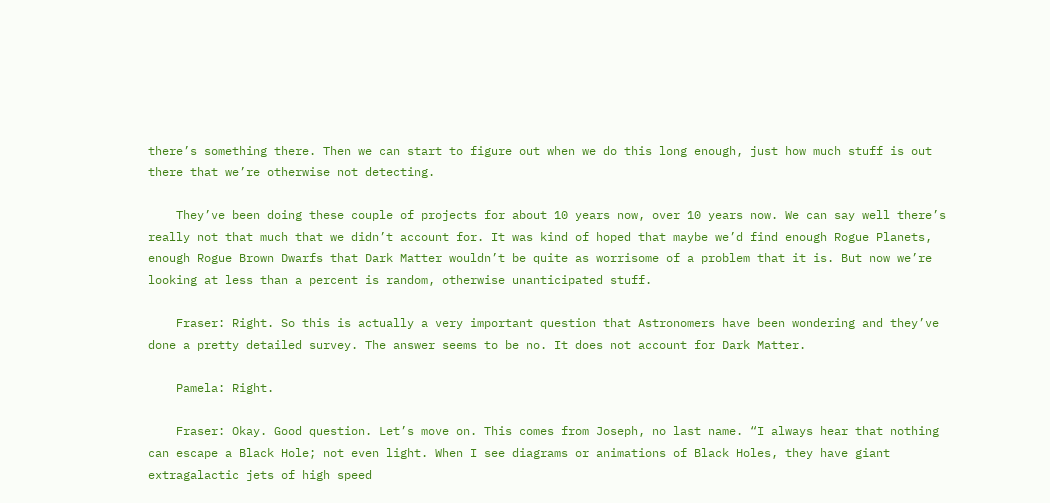there’s something there. Then we can start to figure out when we do this long enough, just how much stuff is out there that we’re otherwise not detecting.

    They’ve been doing these couple of projects for about 10 years now, over 10 years now. We can say well there’s really not that much that we didn’t account for. It was kind of hoped that maybe we’d find enough Rogue Planets, enough Rogue Brown Dwarfs that Dark Matter wouldn’t be quite as worrisome of a problem that it is. But now we’re looking at less than a percent is random, otherwise unanticipated stuff.

    Fraser: Right. So this is actually a very important question that Astronomers have been wondering and they’ve done a pretty detailed survey. The answer seems to be no. It does not account for Dark Matter.

    Pamela: Right.

    Fraser: Okay. Good question. Let’s move on. This comes from Joseph, no last name. “I always hear that nothing can escape a Black Hole; not even light. When I see diagrams or animations of Black Holes, they have giant extragalactic jets of high speed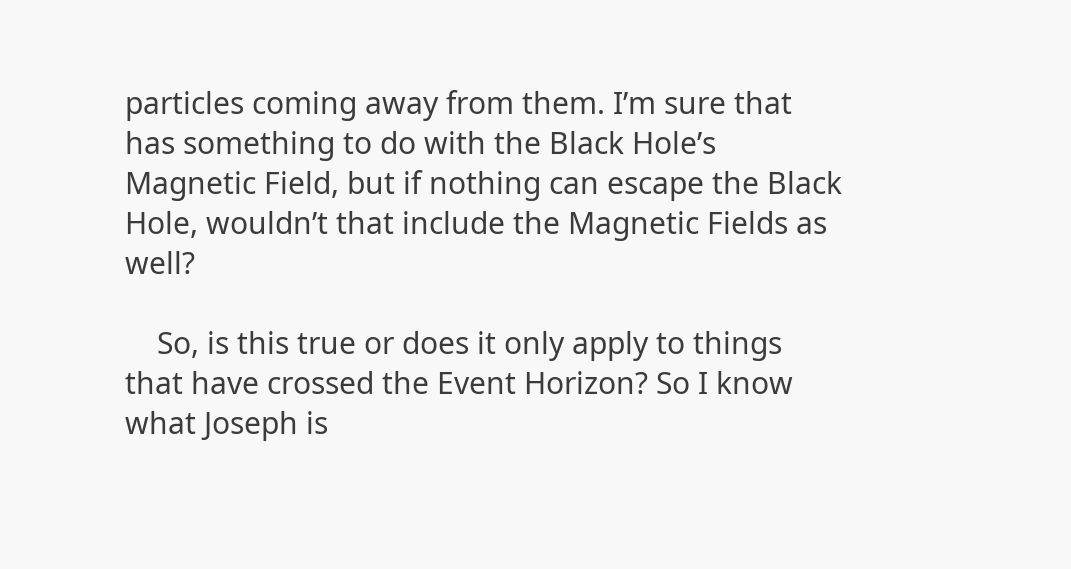particles coming away from them. I’m sure that has something to do with the Black Hole’s Magnetic Field, but if nothing can escape the Black Hole, wouldn’t that include the Magnetic Fields as well?

    So, is this true or does it only apply to things that have crossed the Event Horizon? So I know what Joseph is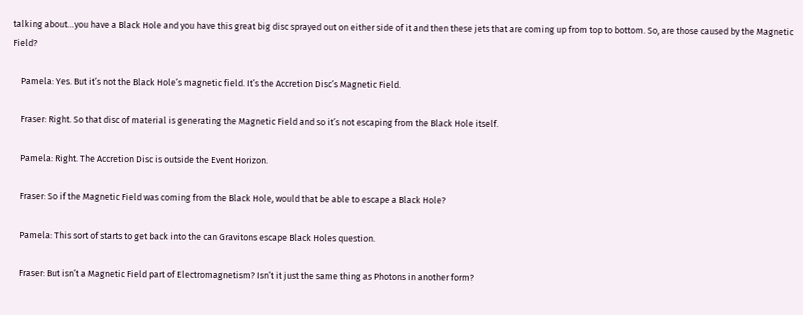talking about…you have a Black Hole and you have this great big disc sprayed out on either side of it and then these jets that are coming up from top to bottom. So, are those caused by the Magnetic Field?

    Pamela: Yes. But it’s not the Black Hole’s magnetic field. It’s the Accretion Disc’s Magnetic Field.

    Fraser: Right. So that disc of material is generating the Magnetic Field and so it’s not escaping from the Black Hole itself.

    Pamela: Right. The Accretion Disc is outside the Event Horizon.

    Fraser: So if the Magnetic Field was coming from the Black Hole, would that be able to escape a Black Hole?

    Pamela: This sort of starts to get back into the can Gravitons escape Black Holes question.

    Fraser: But isn’t a Magnetic Field part of Electromagnetism? Isn’t it just the same thing as Photons in another form?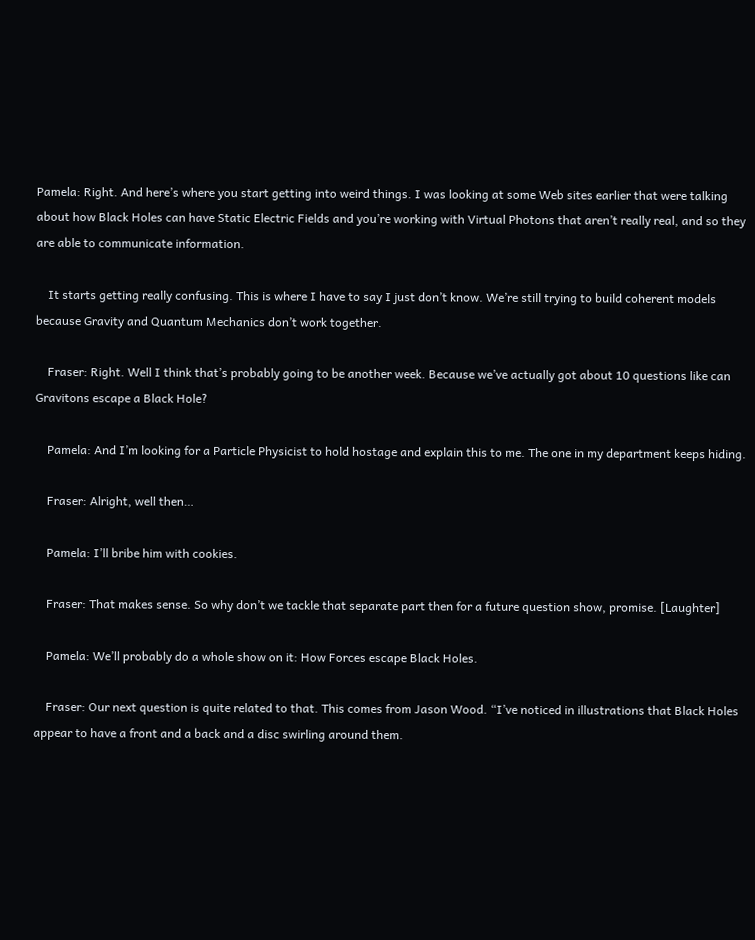Pamela: Right. And here’s where you start getting into weird things. I was looking at some Web sites earlier that were talking about how Black Holes can have Static Electric Fields and you’re working with Virtual Photons that aren’t really real, and so they are able to communicate information.

    It starts getting really confusing. This is where I have to say I just don’t know. We’re still trying to build coherent models because Gravity and Quantum Mechanics don’t work together.

    Fraser: Right. Well I think that’s probably going to be another week. Because we’ve actually got about 10 questions like can Gravitons escape a Black Hole?

    Pamela: And I’m looking for a Particle Physicist to hold hostage and explain this to me. The one in my department keeps hiding.

    Fraser: Alright, well then…

    Pamela: I’ll bribe him with cookies.

    Fraser: That makes sense. So why don’t we tackle that separate part then for a future question show, promise. [Laughter]

    Pamela: We’ll probably do a whole show on it: How Forces escape Black Holes.

    Fraser: Our next question is quite related to that. This comes from Jason Wood. “I’ve noticed in illustrations that Black Holes appear to have a front and a back and a disc swirling around them.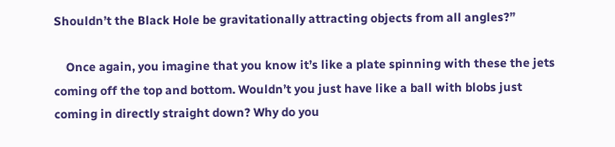Shouldn’t the Black Hole be gravitationally attracting objects from all angles?”

    Once again, you imagine that you know it’s like a plate spinning with these the jets coming off the top and bottom. Wouldn’t you just have like a ball with blobs just coming in directly straight down? Why do you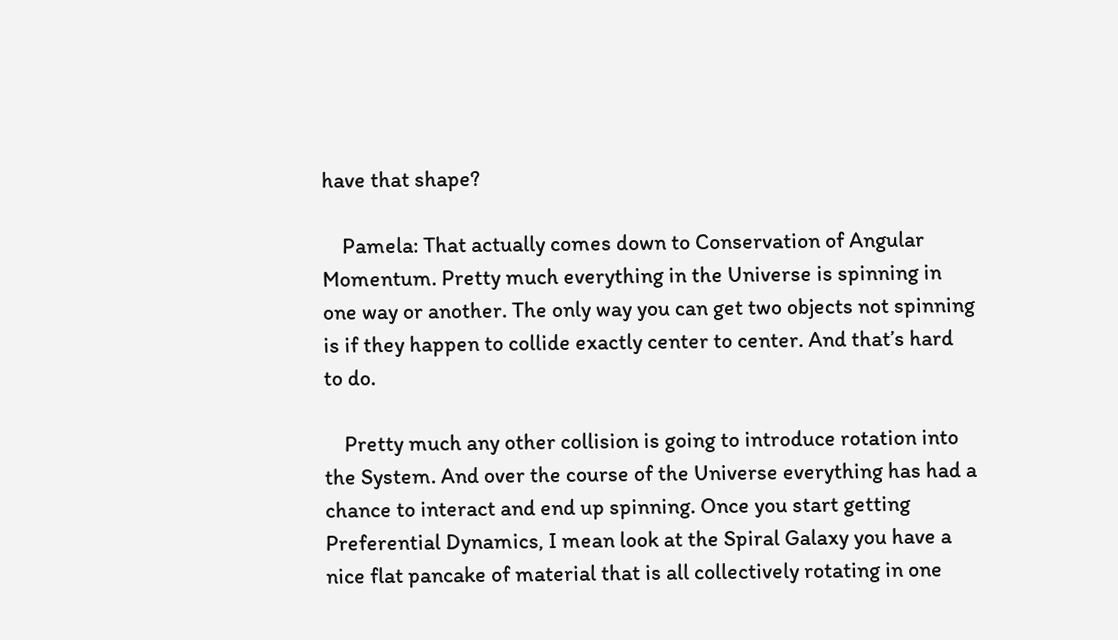have that shape?

    Pamela: That actually comes down to Conservation of Angular Momentum. Pretty much everything in the Universe is spinning in one way or another. The only way you can get two objects not spinning is if they happen to collide exactly center to center. And that’s hard to do.

    Pretty much any other collision is going to introduce rotation into the System. And over the course of the Universe everything has had a chance to interact and end up spinning. Once you start getting Preferential Dynamics, I mean look at the Spiral Galaxy you have a nice flat pancake of material that is all collectively rotating in one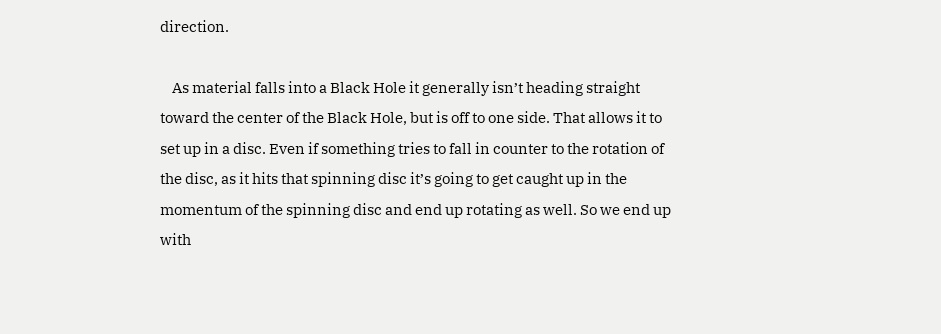direction.

    As material falls into a Black Hole it generally isn’t heading straight toward the center of the Black Hole, but is off to one side. That allows it to set up in a disc. Even if something tries to fall in counter to the rotation of the disc, as it hits that spinning disc it’s going to get caught up in the momentum of the spinning disc and end up rotating as well. So we end up with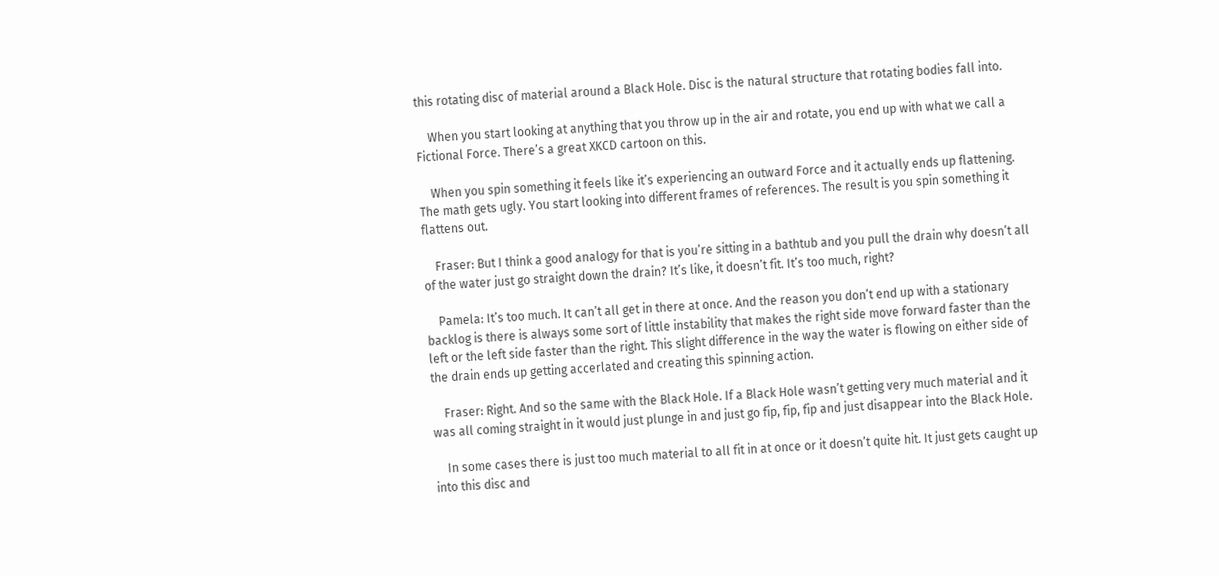this rotating disc of material around a Black Hole. Disc is the natural structure that rotating bodies fall into.

    When you start looking at anything that you throw up in the air and rotate, you end up with what we call a Fictional Force. There’s a great XKCD cartoon on this.

    When you spin something it feels like it’s experiencing an outward Force and it actually ends up flattening. The math gets ugly. You start looking into different frames of references. The result is you spin something it flattens out.

    Fraser: But I think a good analogy for that is you’re sitting in a bathtub and you pull the drain why doesn’t all of the water just go straight down the drain? It’s like, it doesn’t fit. It’s too much, right?

    Pamela: It’s too much. It can’t all get in there at once. And the reason you don’t end up with a stationary backlog is there is always some sort of little instability that makes the right side move forward faster than the left or the left side faster than the right. This slight difference in the way the water is flowing on either side of the drain ends up getting accerlated and creating this spinning action.

    Fraser: Right. And so the same with the Black Hole. If a Black Hole wasn’t getting very much material and it was all coming straight in it would just plunge in and just go fip, fip, fip and just disappear into the Black Hole.

    In some cases there is just too much material to all fit in at once or it doesn’t quite hit. It just gets caught up into this disc and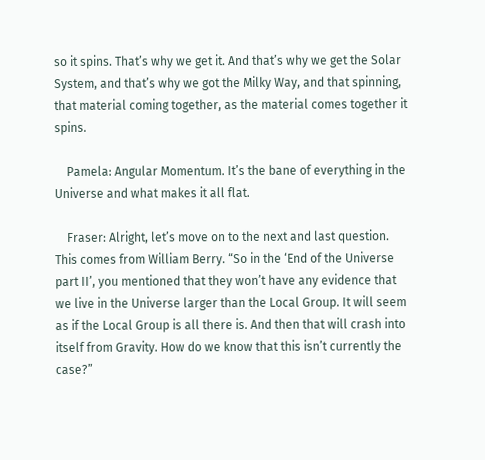so it spins. That’s why we get it. And that’s why we get the Solar System, and that’s why we got the Milky Way, and that spinning, that material coming together, as the material comes together it spins.

    Pamela: Angular Momentum. It’s the bane of everything in the Universe and what makes it all flat.

    Fraser: Alright, let’s move on to the next and last question. This comes from William Berry. “So in the ‘End of the Universe part II’, you mentioned that they won’t have any evidence that we live in the Universe larger than the Local Group. It will seem as if the Local Group is all there is. And then that will crash into itself from Gravity. How do we know that this isn’t currently the case?”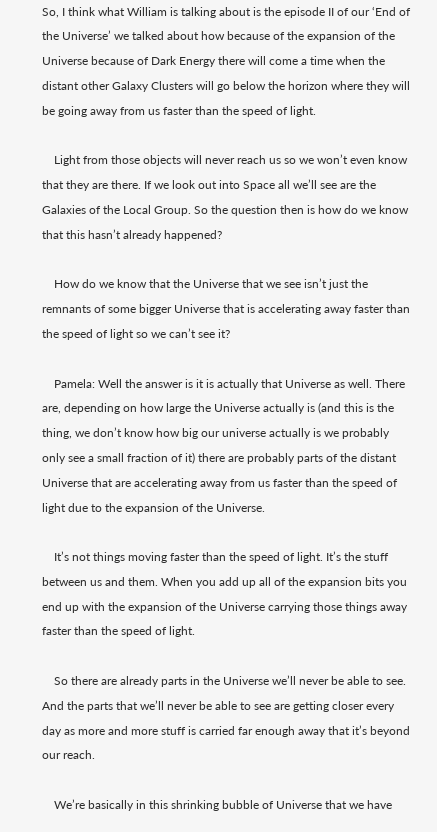So, I think what William is talking about is the episode II of our ‘End of the Universe’ we talked about how because of the expansion of the Universe because of Dark Energy there will come a time when the distant other Galaxy Clusters will go below the horizon where they will be going away from us faster than the speed of light.

    Light from those objects will never reach us so we won’t even know that they are there. If we look out into Space all we’ll see are the Galaxies of the Local Group. So the question then is how do we know that this hasn’t already happened?

    How do we know that the Universe that we see isn’t just the remnants of some bigger Universe that is accelerating away faster than the speed of light so we can’t see it?

    Pamela: Well the answer is it is actually that Universe as well. There are, depending on how large the Universe actually is (and this is the thing, we don’t know how big our universe actually is we probably only see a small fraction of it) there are probably parts of the distant Universe that are accelerating away from us faster than the speed of light due to the expansion of the Universe.

    It’s not things moving faster than the speed of light. It’s the stuff between us and them. When you add up all of the expansion bits you end up with the expansion of the Universe carrying those things away faster than the speed of light.

    So there are already parts in the Universe we’ll never be able to see. And the parts that we’ll never be able to see are getting closer every day as more and more stuff is carried far enough away that it’s beyond our reach.

    We’re basically in this shrinking bubble of Universe that we have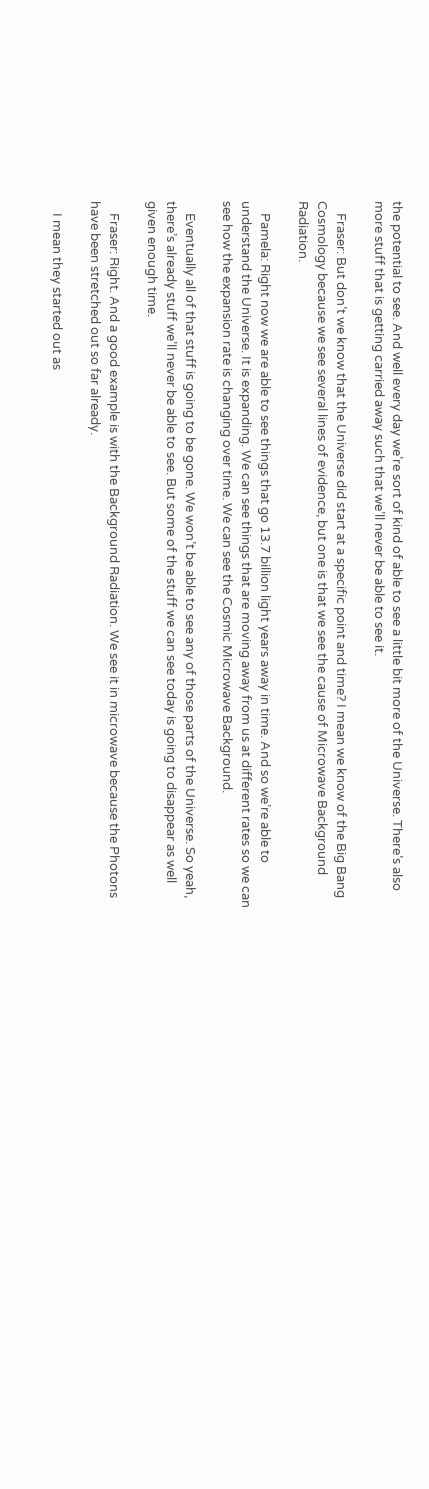the potential to see. And well every day we’re sort of kind of able to see a little bit more of the Universe. There’s also more stuff that is getting carried away such that we’ll never be able to see it.

    Fraser: But don’t we know that the Universe did start at a specific point and time? I mean we know of the Big Bang Cosmology because we see several lines of evidence, but one is that we see the cause of Microwave Background Radiation.

    Pamela: Right now we are able to see things that go 13.7 billion light years away in time. And so we’re able to understand the Universe. It is expanding. We can see things that are moving away from us at different rates so we can see how the expansion rate is changing over time. We can see the Cosmic Microwave Background.

    Eventually all of that stuff is going to be gone. We won’t be able to see any of those parts of the Universe. So yeah, there’s already stuff we’ll never be able to see. But some of the stuff we can see today is going to disappear as well given enough time.

    Fraser: Right. And a good example is with the Background Radiation. We see it in microwave because the Photons have been stretched out so far already.

    I mean they started out as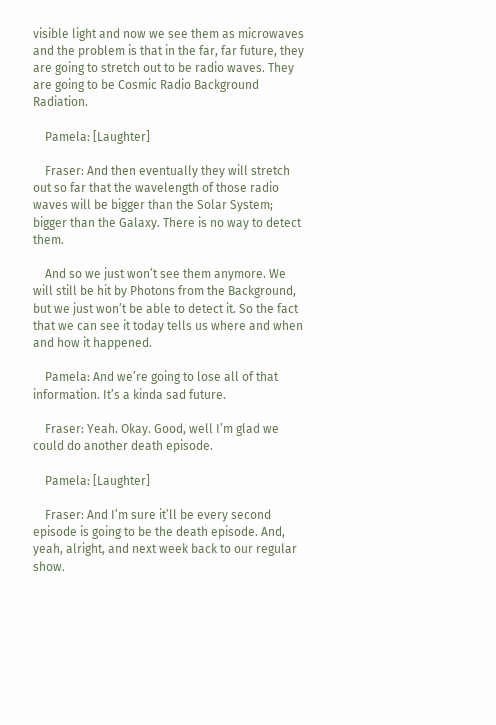visible light and now we see them as microwaves and the problem is that in the far, far future, they are going to stretch out to be radio waves. They are going to be Cosmic Radio Background Radiation.

    Pamela: [Laughter]

    Fraser: And then eventually they will stretch out so far that the wavelength of those radio waves will be bigger than the Solar System; bigger than the Galaxy. There is no way to detect them.

    And so we just won’t see them anymore. We will still be hit by Photons from the Background, but we just won’t be able to detect it. So the fact that we can see it today tells us where and when and how it happened.

    Pamela: And we’re going to lose all of that information. It’s a kinda sad future.

    Fraser: Yeah. Okay. Good, well I’m glad we could do another death episode.

    Pamela: [Laughter]

    Fraser: And I’m sure it’ll be every second episode is going to be the death episode. And, yeah, alright, and next week back to our regular show.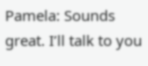Pamela: Sounds great. I’ll talk to you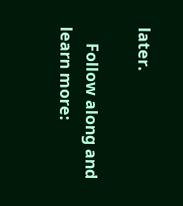later.

    Follow along and learn more: